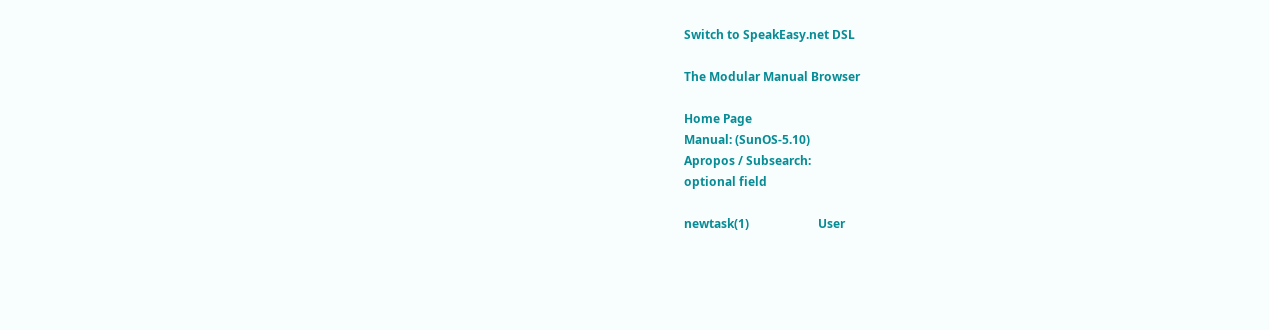Switch to SpeakEasy.net DSL

The Modular Manual Browser

Home Page
Manual: (SunOS-5.10)
Apropos / Subsearch:
optional field

newtask(1)                       User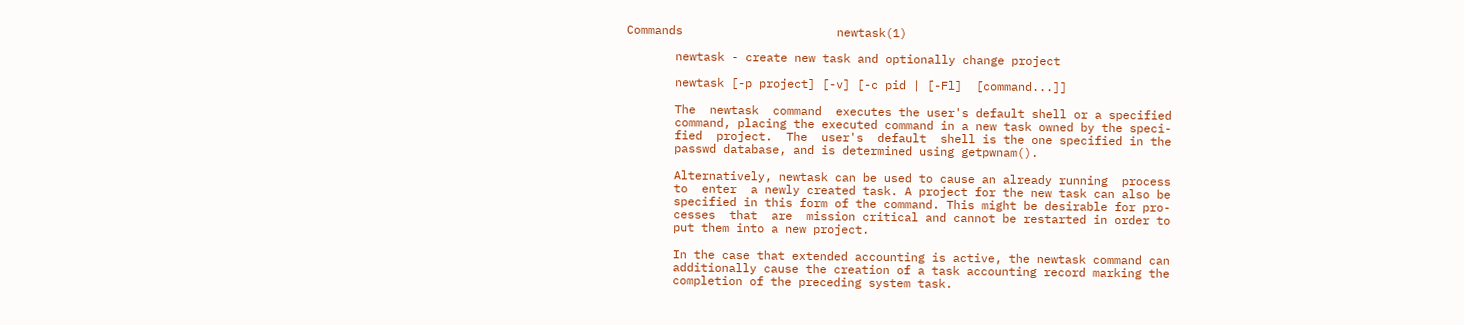Commands                      newtask(1)

       newtask - create new task and optionally change project

       newtask [-p project] [-v] [-c pid | [-Fl]  [command...]]

       The  newtask  command  executes the user's default shell or a specified
       command, placing the executed command in a new task owned by the speci-
       fied  project.  The  user's  default  shell is the one specified in the
       passwd database, and is determined using getpwnam().

       Alternatively, newtask can be used to cause an already running  process
       to  enter  a newly created task. A project for the new task can also be
       specified in this form of the command. This might be desirable for pro-
       cesses  that  are  mission critical and cannot be restarted in order to
       put them into a new project.

       In the case that extended accounting is active, the newtask command can
       additionally cause the creation of a task accounting record marking the
       completion of the preceding system task.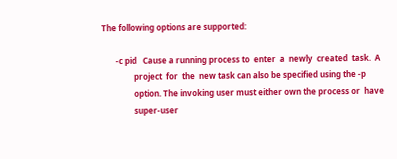The following options are supported:

       -c pid   Cause a running process to  enter  a  newly  created  task.  A
                project  for  the  new task can also be specified using the -p
                option. The invoking user must either own the process or  have
                super-user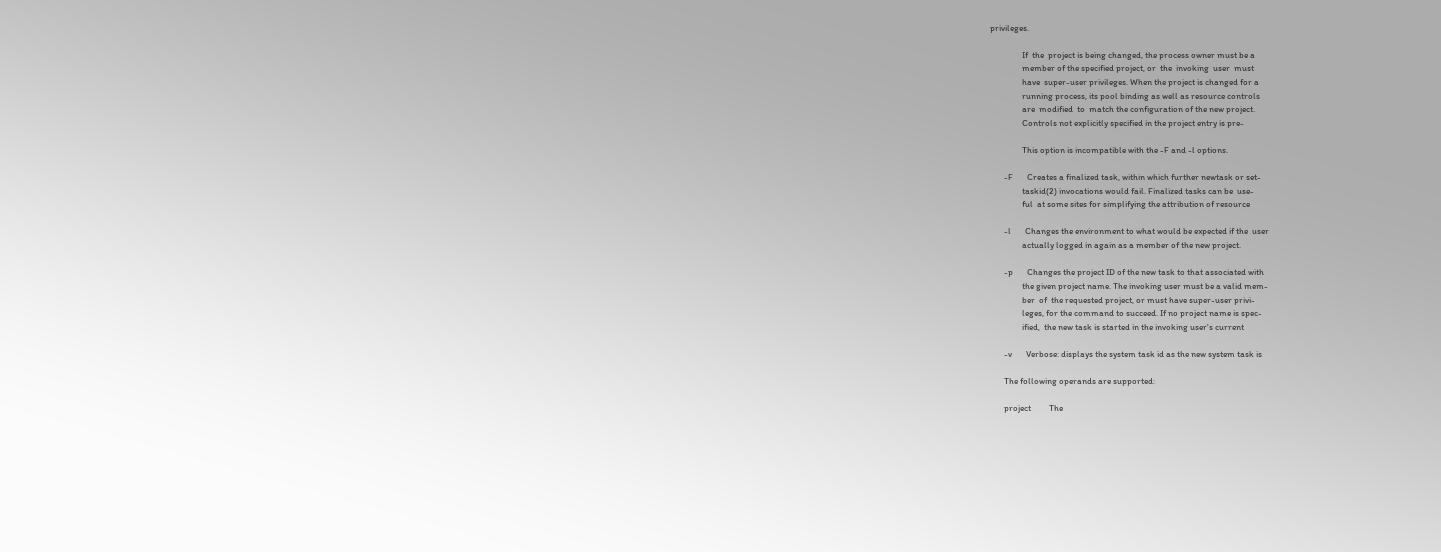privileges.

                If  the  project is being changed, the process owner must be a
                member of the specified project, or  the  invoking  user  must
                have  super-user privileges. When the project is changed for a
                running process, its pool binding as well as resource controls
                are  modified  to  match the configuration of the new project.
                Controls not explicitly specified in the project entry is pre-

                This option is incompatible with the -F and -l options.

       -F       Creates a finalized task, within which further newtask or set-
                taskid(2) invocations would fail. Finalized tasks can be  use-
                ful  at some sites for simplifying the attribution of resource

       -l       Changes the environment to what would be expected if the  user
                actually logged in again as a member of the new project.

       -p       Changes the project ID of the new task to that associated with
                the given project name. The invoking user must be a valid mem-
                ber  of  the requested project, or must have super-user privi-
                leges, for the command to succeed. If no project name is spec-
                ified,  the new task is started in the invoking user's current

       -v       Verbose: displays the system task id as the new system task is

       The following operands are supported:

       project         The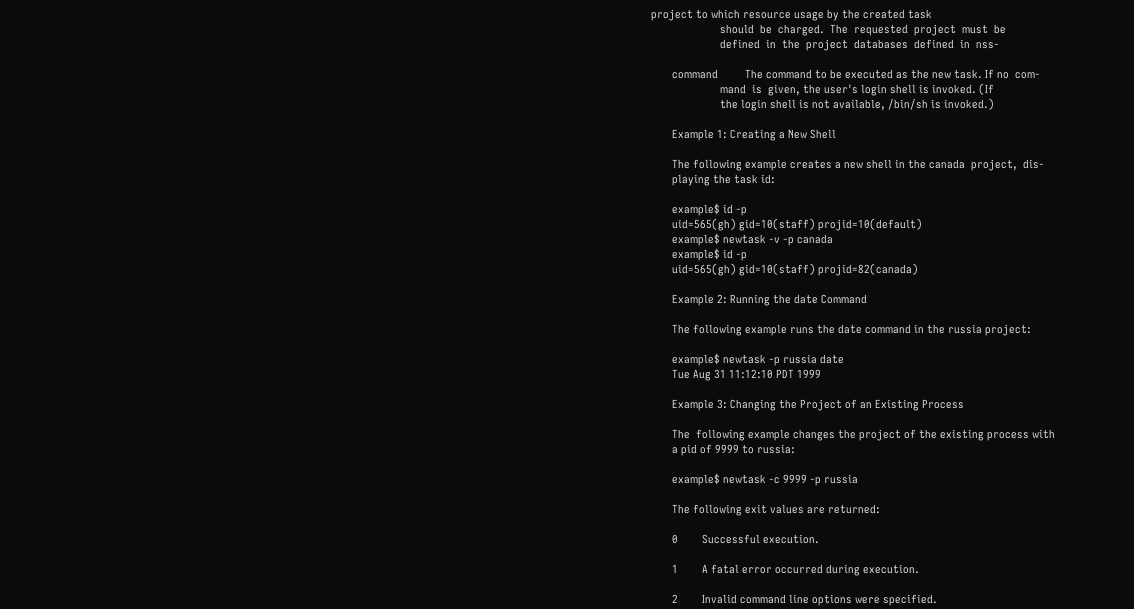project to which resource usage by the created task
                       should  be  charged.  The  requested  project  must  be
                       defined  in  the  project  databases  defined  in  nss-

       command         The command to be executed as the new task. If no  com-
                       mand  is  given, the user's login shell is invoked. (If
                       the login shell is not available, /bin/sh is invoked.)

       Example 1: Creating a New Shell

       The following example creates a new shell in the canada  project,  dis-
       playing the task id:

       example$ id -p
       uid=565(gh) gid=10(staff) projid=10(default)
       example$ newtask -v -p canada
       example$ id -p
       uid=565(gh) gid=10(staff) projid=82(canada)

       Example 2: Running the date Command

       The following example runs the date command in the russia project:

       example$ newtask -p russia date
       Tue Aug 31 11:12:10 PDT 1999

       Example 3: Changing the Project of an Existing Process

       The  following example changes the project of the existing process with
       a pid of 9999 to russia:

       example$ newtask -c 9999 -p russia

       The following exit values are returned:

       0        Successful execution.

       1        A fatal error occurred during execution.

       2        Invalid command line options were specified.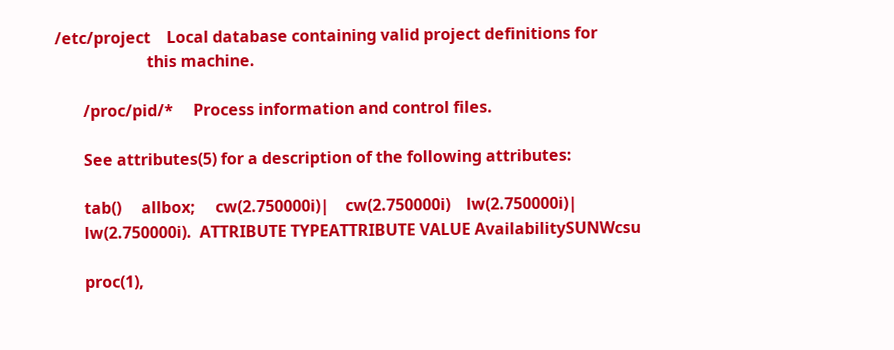/etc/project    Local database containing valid project definitions for
                       this machine.

       /proc/pid/*     Process information and control files.

       See attributes(5) for a description of the following attributes:

       tab()     allbox;     cw(2.750000i)|    cw(2.750000i)    lw(2.750000i)|
       lw(2.750000i).  ATTRIBUTE TYPEATTRIBUTE VALUE AvailabilitySUNWcsu

       proc(1),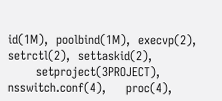id(1M),  poolbind(1M),  execvp(2),  setrctl(2),  settaskid(2),
       setproject(3PROJECT),     nsswitch.conf(4),     proc(4),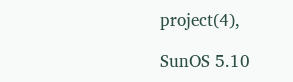project(4),

SunOS 5.10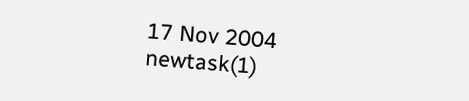17 Nov 2004                       newtask(1)